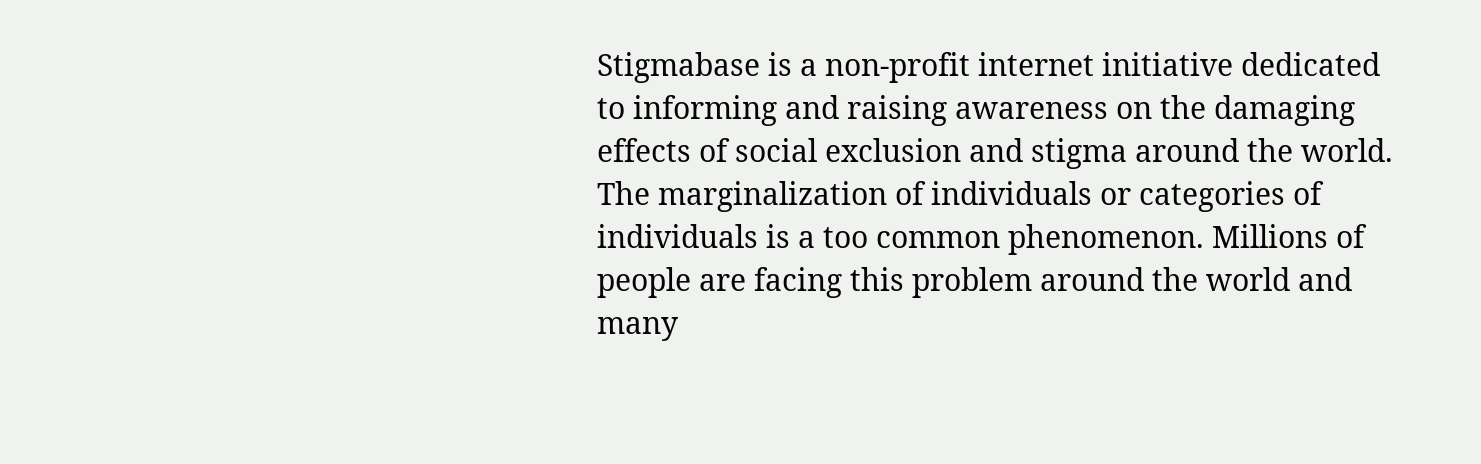Stigmabase is a non-profit internet initiative dedicated to informing and raising awareness on the damaging effects of social exclusion and stigma around the world. The marginalization of individuals or categories of individuals is a too common phenomenon. Millions of people are facing this problem around the world and many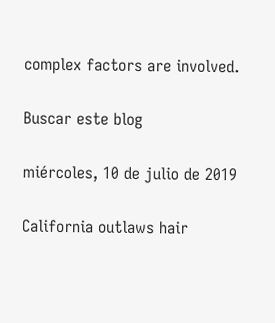complex factors are involved.

Buscar este blog

miércoles, 10 de julio de 2019

California outlaws hair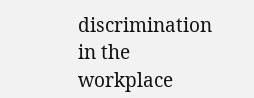discrimination in the workplace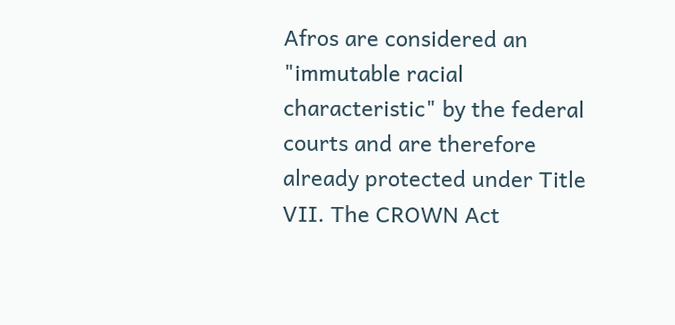Afros are considered an "immutable racial characteristic" by the federal courts and are therefore already protected under Title VII. The CROWN Act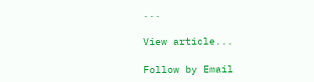...

View article...

Follow by Email